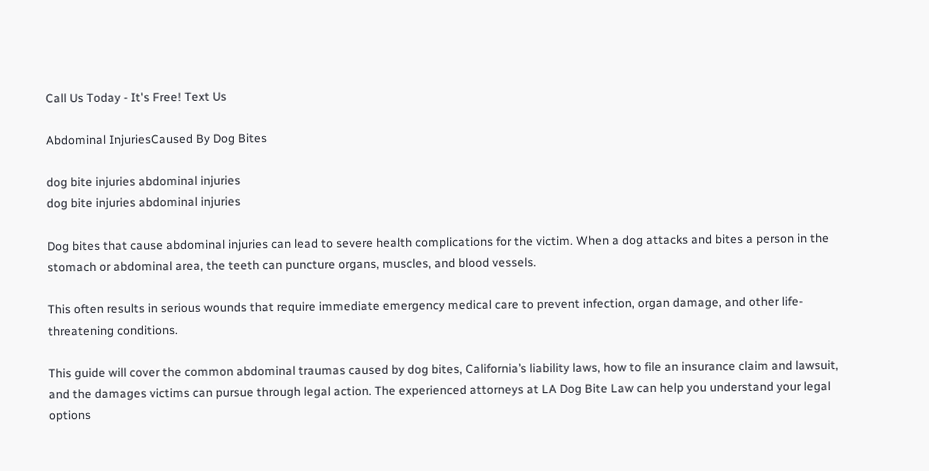Call Us Today - It's Free! Text Us

Abdominal InjuriesCaused By Dog Bites

dog bite injuries abdominal injuries
dog bite injuries abdominal injuries

Dog bites that cause abdominal injuries can lead to severe health complications for the victim. When a dog attacks and bites a person in the stomach or abdominal area, the teeth can puncture organs, muscles, and blood vessels.

This often results in serious wounds that require immediate emergency medical care to prevent infection, organ damage, and other life-threatening conditions.

This guide will cover the common abdominal traumas caused by dog bites, California’s liability laws, how to file an insurance claim and lawsuit, and the damages victims can pursue through legal action. The experienced attorneys at LA Dog Bite Law can help you understand your legal options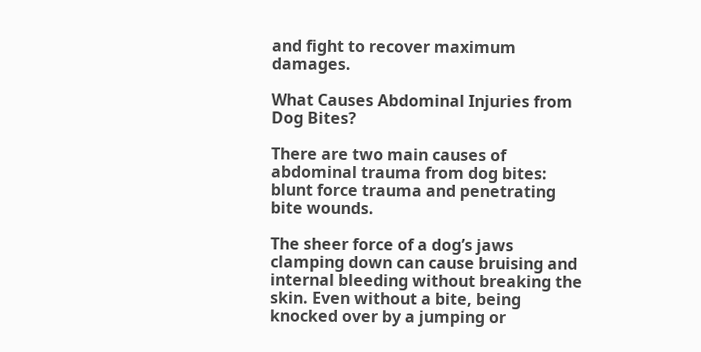and fight to recover maximum damages.

What Causes Abdominal Injuries from Dog Bites?

There are two main causes of abdominal trauma from dog bites: blunt force trauma and penetrating bite wounds.

The sheer force of a dog’s jaws clamping down can cause bruising and internal bleeding without breaking the skin. Even without a bite, being knocked over by a jumping or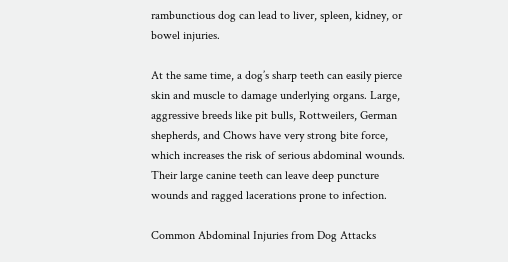rambunctious dog can lead to liver, spleen, kidney, or bowel injuries.

At the same time, a dog’s sharp teeth can easily pierce skin and muscle to damage underlying organs. Large, aggressive breeds like pit bulls, Rottweilers, German shepherds, and Chows have very strong bite force, which increases the risk of serious abdominal wounds. Their large canine teeth can leave deep puncture wounds and ragged lacerations prone to infection.

Common Abdominal Injuries from Dog Attacks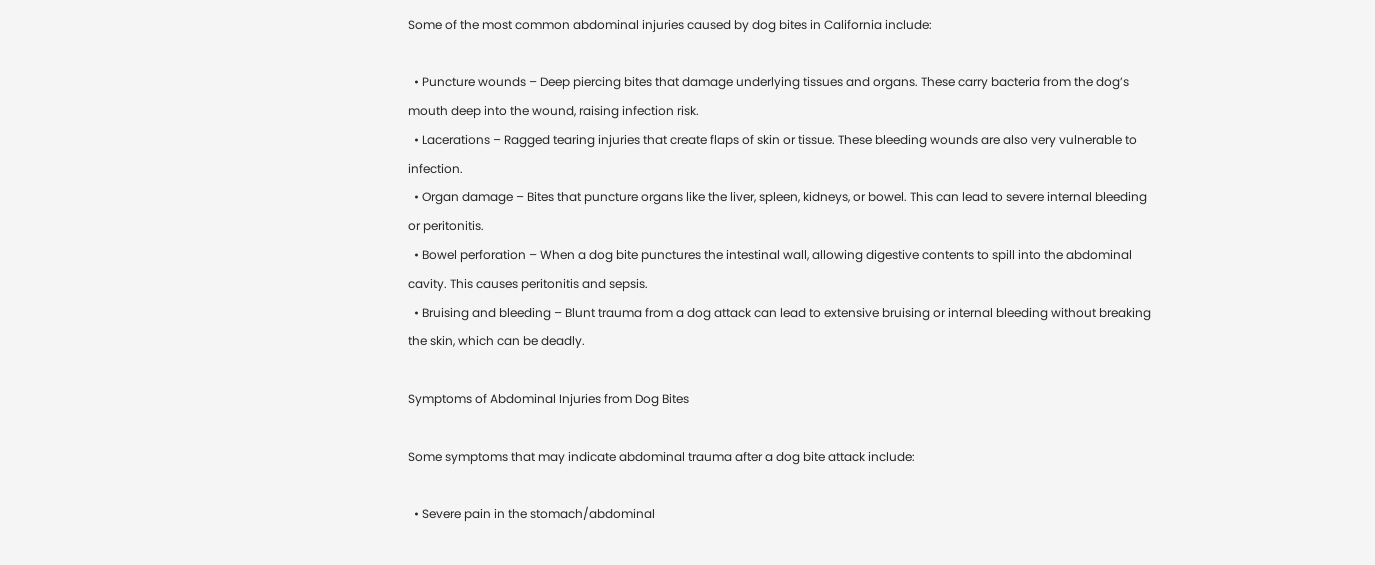Some of the most common abdominal injuries caused by dog bites in California include:

  • Puncture wounds – Deep piercing bites that damage underlying tissues and organs. These carry bacteria from the dog’s mouth deep into the wound, raising infection risk.
  • Lacerations – Ragged tearing injuries that create flaps of skin or tissue. These bleeding wounds are also very vulnerable to infection.
  • Organ damage – Bites that puncture organs like the liver, spleen, kidneys, or bowel. This can lead to severe internal bleeding or peritonitis.
  • Bowel perforation – When a dog bite punctures the intestinal wall, allowing digestive contents to spill into the abdominal cavity. This causes peritonitis and sepsis.
  • Bruising and bleeding – Blunt trauma from a dog attack can lead to extensive bruising or internal bleeding without breaking the skin, which can be deadly.

Symptoms of Abdominal Injuries from Dog Bites

Some symptoms that may indicate abdominal trauma after a dog bite attack include:

  • Severe pain in the stomach/abdominal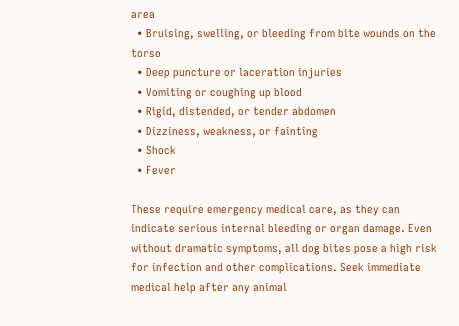area
  • Bruising, swelling, or bleeding from bite wounds on the torso
  • Deep puncture or laceration injuries
  • Vomiting or coughing up blood
  • Rigid, distended, or tender abdomen
  • Dizziness, weakness, or fainting
  • Shock
  • Fever

These require emergency medical care, as they can indicate serious internal bleeding or organ damage. Even without dramatic symptoms, all dog bites pose a high risk for infection and other complications. Seek immediate medical help after any animal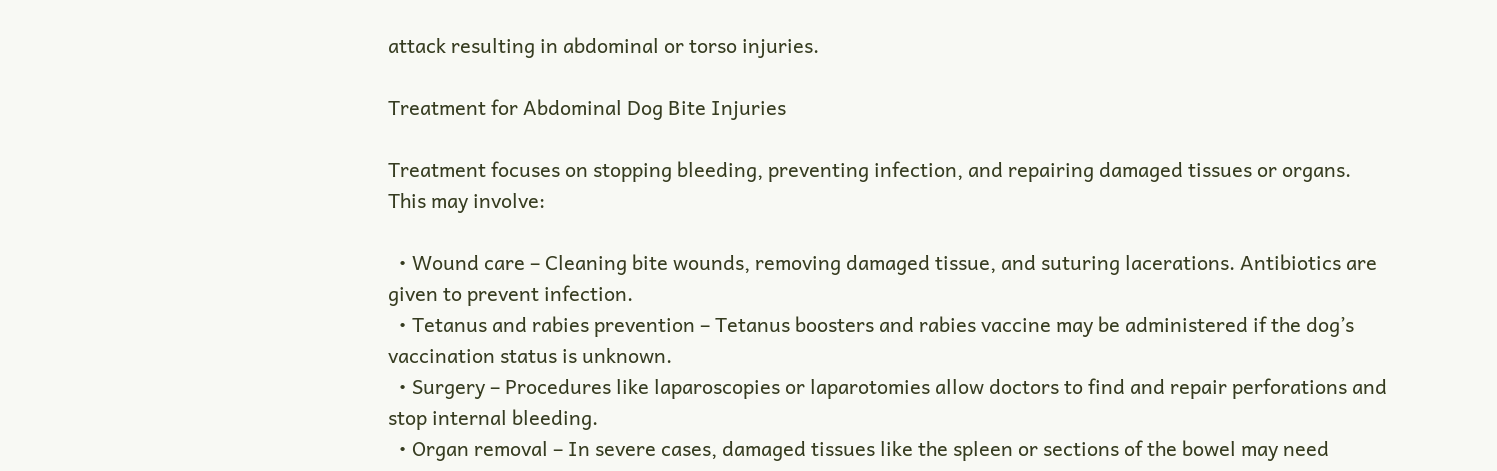attack resulting in abdominal or torso injuries.

Treatment for Abdominal Dog Bite Injuries

Treatment focuses on stopping bleeding, preventing infection, and repairing damaged tissues or organs. This may involve:

  • Wound care – Cleaning bite wounds, removing damaged tissue, and suturing lacerations. Antibiotics are given to prevent infection.
  • Tetanus and rabies prevention – Tetanus boosters and rabies vaccine may be administered if the dog’s vaccination status is unknown.
  • Surgery – Procedures like laparoscopies or laparotomies allow doctors to find and repair perforations and stop internal bleeding.
  • Organ removal – In severe cases, damaged tissues like the spleen or sections of the bowel may need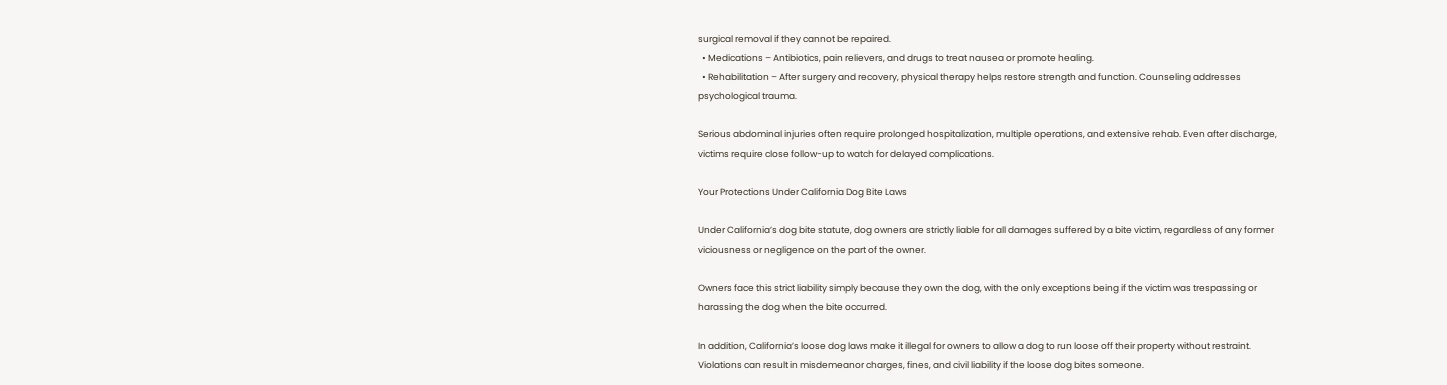surgical removal if they cannot be repaired.
  • Medications – Antibiotics, pain relievers, and drugs to treat nausea or promote healing.
  • Rehabilitation – After surgery and recovery, physical therapy helps restore strength and function. Counseling addresses psychological trauma.

Serious abdominal injuries often require prolonged hospitalization, multiple operations, and extensive rehab. Even after discharge, victims require close follow-up to watch for delayed complications.

Your Protections Under California Dog Bite Laws

Under California’s dog bite statute, dog owners are strictly liable for all damages suffered by a bite victim, regardless of any former viciousness or negligence on the part of the owner.

Owners face this strict liability simply because they own the dog, with the only exceptions being if the victim was trespassing or harassing the dog when the bite occurred.

In addition, California’s loose dog laws make it illegal for owners to allow a dog to run loose off their property without restraint. Violations can result in misdemeanor charges, fines, and civil liability if the loose dog bites someone.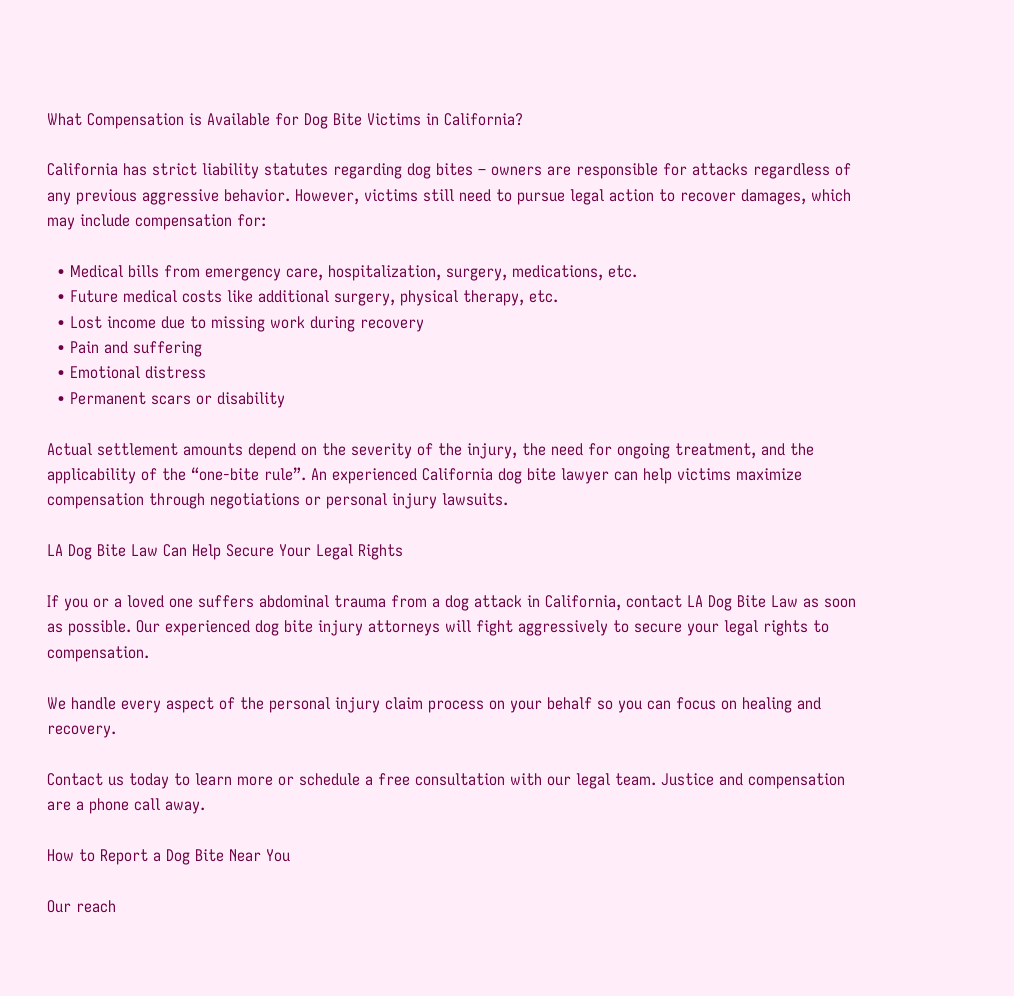What Compensation is Available for Dog Bite Victims in California?

California has strict liability statutes regarding dog bites – owners are responsible for attacks regardless of any previous aggressive behavior. However, victims still need to pursue legal action to recover damages, which may include compensation for:

  • Medical bills from emergency care, hospitalization, surgery, medications, etc.
  • Future medical costs like additional surgery, physical therapy, etc.
  • Lost income due to missing work during recovery
  • Pain and suffering
  • Emotional distress
  • Permanent scars or disability

Actual settlement amounts depend on the severity of the injury, the need for ongoing treatment, and the applicability of the “one-bite rule”. An experienced California dog bite lawyer can help victims maximize compensation through negotiations or personal injury lawsuits.

LA Dog Bite Law Can Help Secure Your Legal Rights

If you or a loved one suffers abdominal trauma from a dog attack in California, contact LA Dog Bite Law as soon as possible. Our experienced dog bite injury attorneys will fight aggressively to secure your legal rights to compensation.

We handle every aspect of the personal injury claim process on your behalf so you can focus on healing and recovery.

Contact us today to learn more or schedule a free consultation with our legal team. Justice and compensation are a phone call away.

How to Report a Dog Bite Near You

Our reach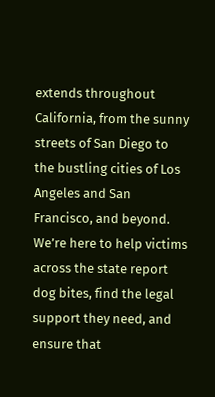extends throughout California, from the sunny streets of San Diego to the bustling cities of Los Angeles and San Francisco, and beyond. We’re here to help victims across the state report dog bites, find the legal support they need, and ensure that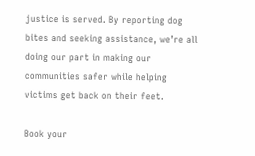justice is served. By reporting dog bites and seeking assistance, we’re all doing our part in making our communities safer while helping victims get back on their feet.

Book your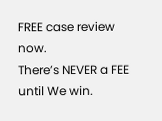FREE case review now.
There’s NEVER a FEE until We win.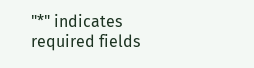"*" indicates required fields